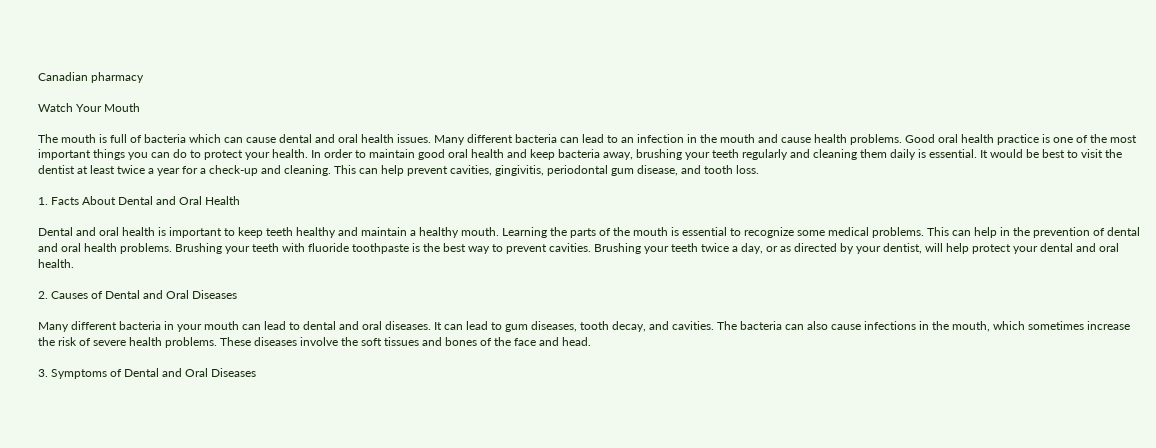Canadian pharmacy

Watch Your Mouth

The mouth is full of bacteria which can cause dental and oral health issues. Many different bacteria can lead to an infection in the mouth and cause health problems. Good oral health practice is one of the most important things you can do to protect your health. In order to maintain good oral health and keep bacteria away, brushing your teeth regularly and cleaning them daily is essential. It would be best to visit the dentist at least twice a year for a check-up and cleaning. This can help prevent cavities, gingivitis, periodontal gum disease, and tooth loss.

1. Facts About Dental and Oral Health

Dental and oral health is important to keep teeth healthy and maintain a healthy mouth. Learning the parts of the mouth is essential to recognize some medical problems. This can help in the prevention of dental and oral health problems. Brushing your teeth with fluoride toothpaste is the best way to prevent cavities. Brushing your teeth twice a day, or as directed by your dentist, will help protect your dental and oral health.

2. Causes of Dental and Oral Diseases

Many different bacteria in your mouth can lead to dental and oral diseases. It can lead to gum diseases, tooth decay, and cavities. The bacteria can also cause infections in the mouth, which sometimes increase the risk of severe health problems. These diseases involve the soft tissues and bones of the face and head.

3. Symptoms of Dental and Oral Diseases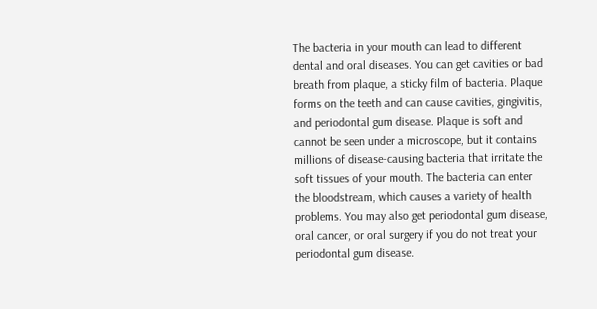The bacteria in your mouth can lead to different dental and oral diseases. You can get cavities or bad breath from plaque, a sticky film of bacteria. Plaque forms on the teeth and can cause cavities, gingivitis, and periodontal gum disease. Plaque is soft and cannot be seen under a microscope, but it contains millions of disease-causing bacteria that irritate the soft tissues of your mouth. The bacteria can enter the bloodstream, which causes a variety of health problems. You may also get periodontal gum disease, oral cancer, or oral surgery if you do not treat your periodontal gum disease.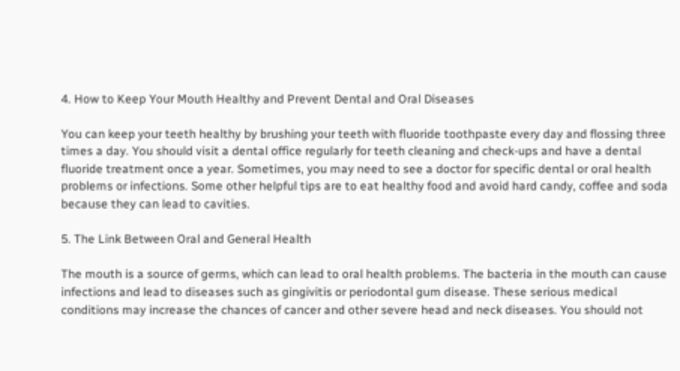4. How to Keep Your Mouth Healthy and Prevent Dental and Oral Diseases

You can keep your teeth healthy by brushing your teeth with fluoride toothpaste every day and flossing three times a day. You should visit a dental office regularly for teeth cleaning and check-ups and have a dental fluoride treatment once a year. Sometimes, you may need to see a doctor for specific dental or oral health problems or infections. Some other helpful tips are to eat healthy food and avoid hard candy, coffee and soda because they can lead to cavities.

5. The Link Between Oral and General Health

The mouth is a source of germs, which can lead to oral health problems. The bacteria in the mouth can cause infections and lead to diseases such as gingivitis or periodontal gum disease. These serious medical conditions may increase the chances of cancer and other severe head and neck diseases. You should not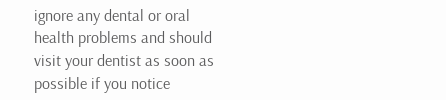ignore any dental or oral health problems and should visit your dentist as soon as possible if you notice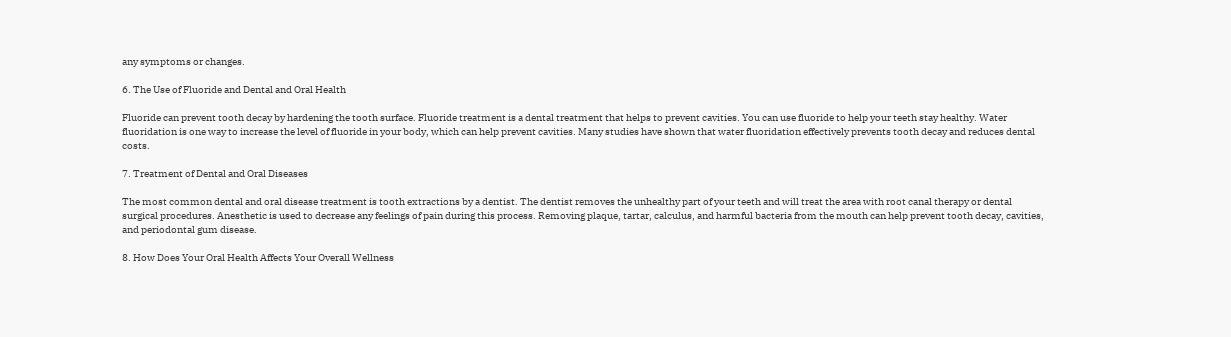any symptoms or changes.

6. The Use of Fluoride and Dental and Oral Health

Fluoride can prevent tooth decay by hardening the tooth surface. Fluoride treatment is a dental treatment that helps to prevent cavities. You can use fluoride to help your teeth stay healthy. Water fluoridation is one way to increase the level of fluoride in your body, which can help prevent cavities. Many studies have shown that water fluoridation effectively prevents tooth decay and reduces dental costs.

7. Treatment of Dental and Oral Diseases

The most common dental and oral disease treatment is tooth extractions by a dentist. The dentist removes the unhealthy part of your teeth and will treat the area with root canal therapy or dental surgical procedures. Anesthetic is used to decrease any feelings of pain during this process. Removing plaque, tartar, calculus, and harmful bacteria from the mouth can help prevent tooth decay, cavities, and periodontal gum disease.

8. How Does Your Oral Health Affects Your Overall Wellness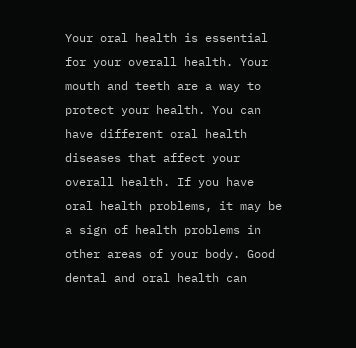Your oral health is essential for your overall health. Your mouth and teeth are a way to protect your health. You can have different oral health diseases that affect your overall health. If you have oral health problems, it may be a sign of health problems in other areas of your body. Good dental and oral health can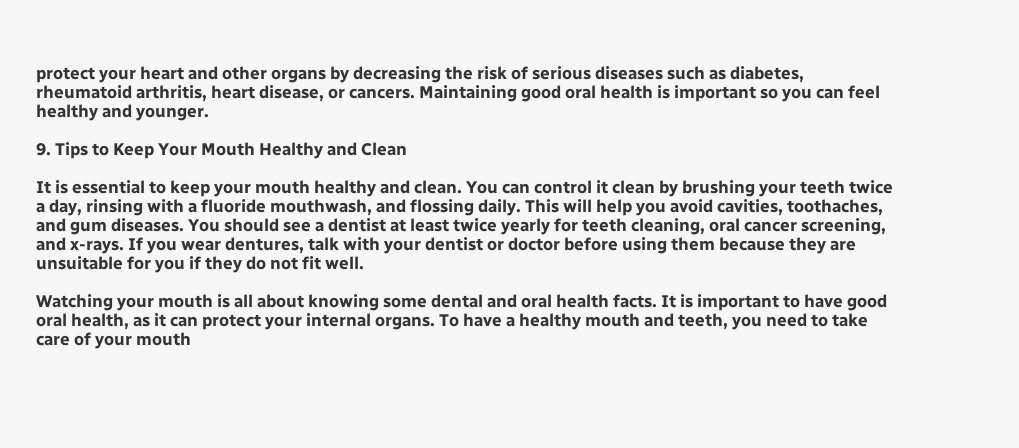protect your heart and other organs by decreasing the risk of serious diseases such as diabetes, rheumatoid arthritis, heart disease, or cancers. Maintaining good oral health is important so you can feel healthy and younger.

9. Tips to Keep Your Mouth Healthy and Clean

It is essential to keep your mouth healthy and clean. You can control it clean by brushing your teeth twice a day, rinsing with a fluoride mouthwash, and flossing daily. This will help you avoid cavities, toothaches, and gum diseases. You should see a dentist at least twice yearly for teeth cleaning, oral cancer screening, and x-rays. If you wear dentures, talk with your dentist or doctor before using them because they are unsuitable for you if they do not fit well.

Watching your mouth is all about knowing some dental and oral health facts. It is important to have good oral health, as it can protect your internal organs. To have a healthy mouth and teeth, you need to take care of your mouth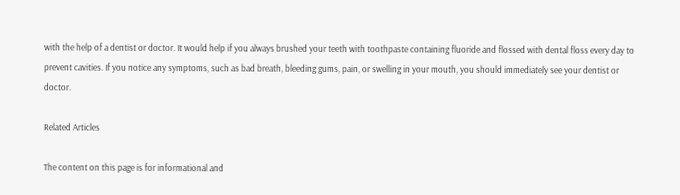with the help of a dentist or doctor. It would help if you always brushed your teeth with toothpaste containing fluoride and flossed with dental floss every day to prevent cavities. If you notice any symptoms, such as bad breath, bleeding gums, pain, or swelling in your mouth, you should immediately see your dentist or doctor.

Related Articles

The content on this page is for informational and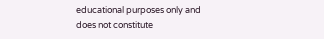educational purposes only and does not constitute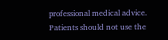professional medical advice. Patients should not use the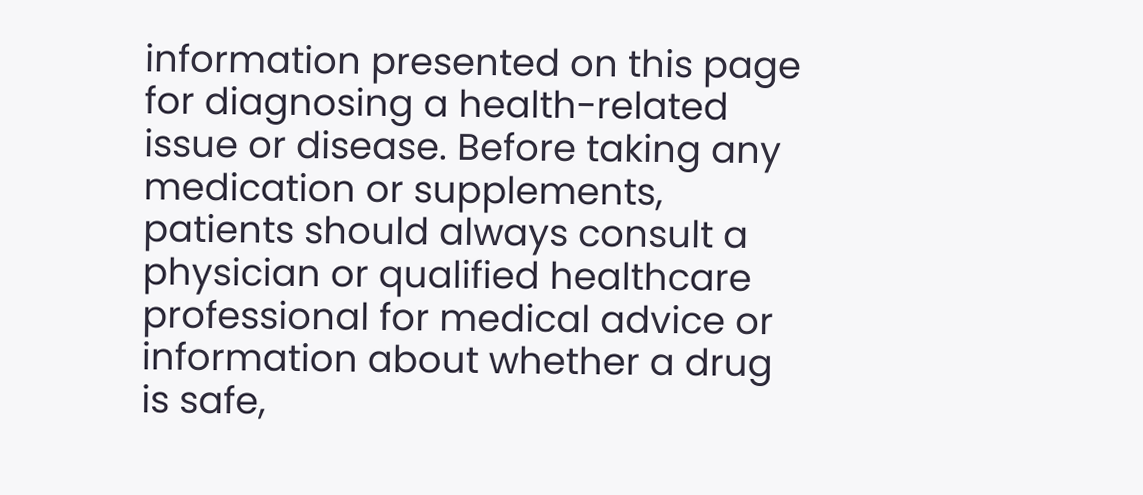information presented on this page for diagnosing a health-related issue or disease. Before taking any medication or supplements, patients should always consult a physician or qualified healthcare professional for medical advice or information about whether a drug is safe,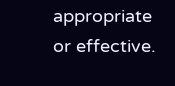appropriate or effective.